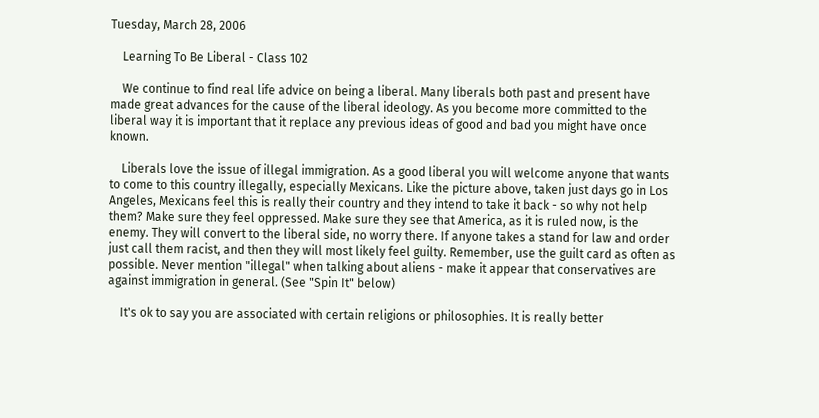Tuesday, March 28, 2006

    Learning To Be Liberal - Class 102

    We continue to find real life advice on being a liberal. Many liberals both past and present have made great advances for the cause of the liberal ideology. As you become more committed to the liberal way it is important that it replace any previous ideas of good and bad you might have once known.

    Liberals love the issue of illegal immigration. As a good liberal you will welcome anyone that wants to come to this country illegally, especially Mexicans. Like the picture above, taken just days go in Los Angeles, Mexicans feel this is really their country and they intend to take it back - so why not help them? Make sure they feel oppressed. Make sure they see that America, as it is ruled now, is the enemy. They will convert to the liberal side, no worry there. If anyone takes a stand for law and order just call them racist, and then they will most likely feel guilty. Remember, use the guilt card as often as possible. Never mention "illegal" when talking about aliens - make it appear that conservatives are against immigration in general. (See "Spin It" below)

    It's ok to say you are associated with certain religions or philosophies. It is really better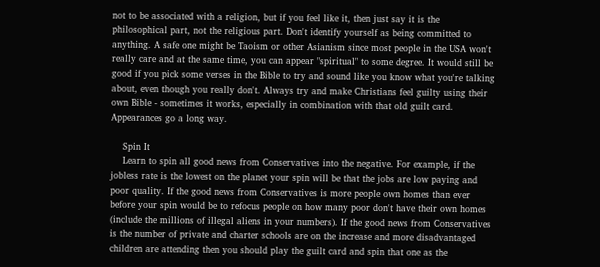not to be associated with a religion, but if you feel like it, then just say it is the philosophical part, not the religious part. Don't identify yourself as being committed to anything. A safe one might be Taoism or other Asianism since most people in the USA won't really care and at the same time, you can appear "spiritual" to some degree. It would still be good if you pick some verses in the Bible to try and sound like you know what you're talking about, even though you really don't. Always try and make Christians feel guilty using their own Bible - sometimes it works, especially in combination with that old guilt card. Appearances go a long way.

    Spin It
    Learn to spin all good news from Conservatives into the negative. For example, if the jobless rate is the lowest on the planet your spin will be that the jobs are low paying and poor quality. If the good news from Conservatives is more people own homes than ever before your spin would be to refocus people on how many poor don't have their own homes (include the millions of illegal aliens in your numbers). If the good news from Conservatives is the number of private and charter schools are on the increase and more disadvantaged children are attending then you should play the guilt card and spin that one as the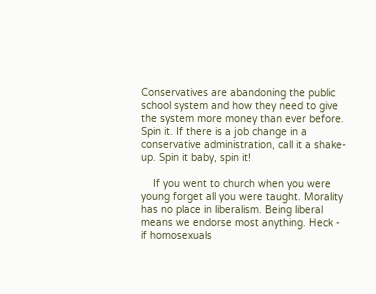Conservatives are abandoning the public school system and how they need to give the system more money than ever before. Spin it. If there is a job change in a conservative administration, call it a shake-up. Spin it baby, spin it!

    If you went to church when you were young forget all you were taught. Morality has no place in liberalism. Being liberal means we endorse most anything. Heck - if homosexuals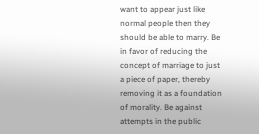want to appear just like normal people then they should be able to marry. Be in favor of reducing the concept of marriage to just a piece of paper, thereby removing it as a foundation of morality. Be against attempts in the public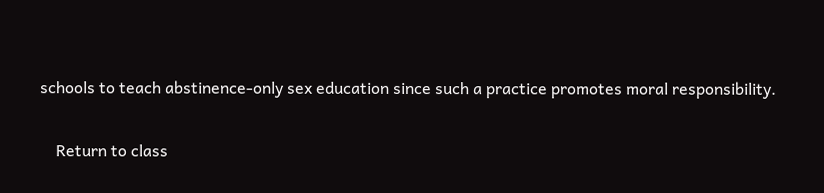schools to teach abstinence-only sex education since such a practice promotes moral responsibility.

    Return to class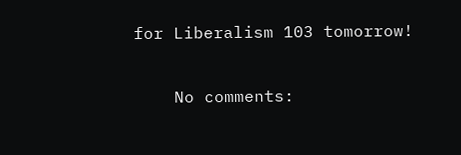for Liberalism 103 tomorrow!

    No comments: